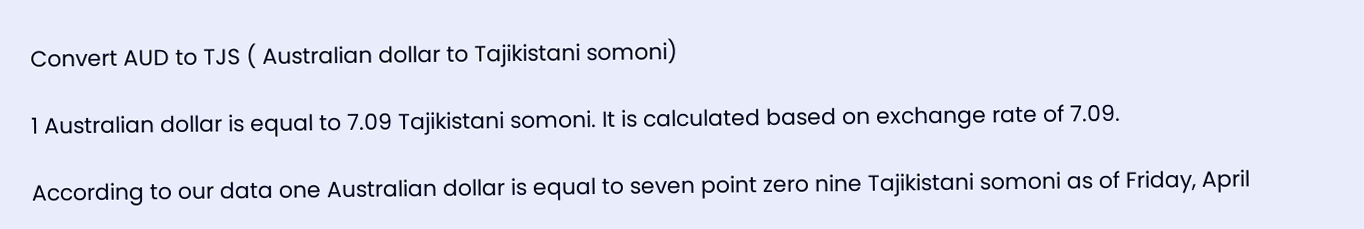Convert AUD to TJS ( Australian dollar to Tajikistani somoni)

1 Australian dollar is equal to 7.09 Tajikistani somoni. It is calculated based on exchange rate of 7.09.

According to our data one Australian dollar is equal to seven point zero nine Tajikistani somoni as of Friday, April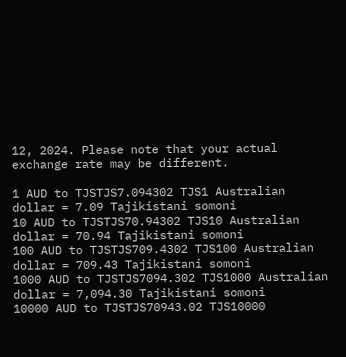12, 2024. Please note that your actual exchange rate may be different.

1 AUD to TJSTJS7.094302 TJS1 Australian dollar = 7.09 Tajikistani somoni
10 AUD to TJSTJS70.94302 TJS10 Australian dollar = 70.94 Tajikistani somoni
100 AUD to TJSTJS709.4302 TJS100 Australian dollar = 709.43 Tajikistani somoni
1000 AUD to TJSTJS7094.302 TJS1000 Australian dollar = 7,094.30 Tajikistani somoni
10000 AUD to TJSTJS70943.02 TJS10000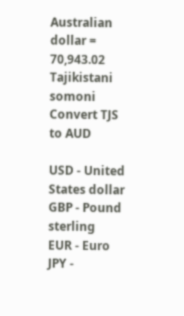Australian dollar = 70,943.02 Tajikistani somoni
Convert TJS to AUD

USD - United States dollar
GBP - Pound sterling
EUR - Euro
JPY -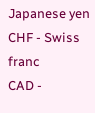Japanese yen
CHF - Swiss franc
CAD -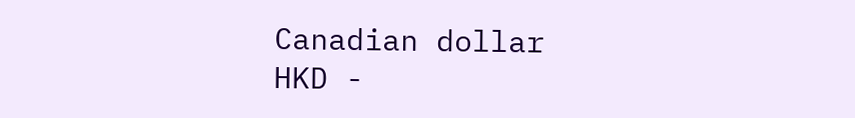Canadian dollar
HKD -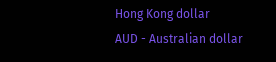Hong Kong dollar
AUD - Australian dollar